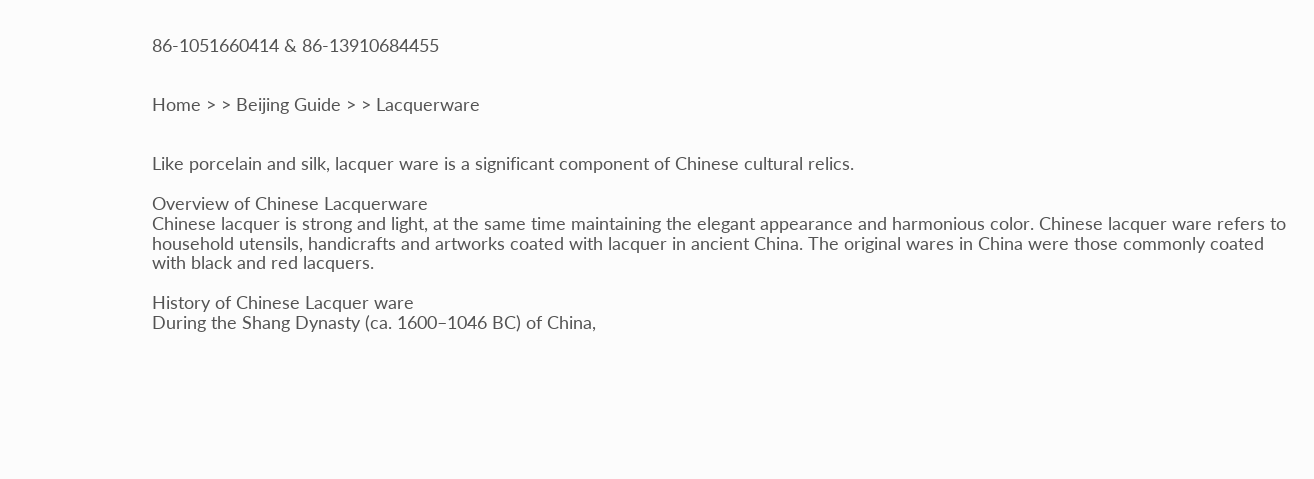86-1051660414 & 86-13910684455


Home > > Beijing Guide > > Lacquerware


Like porcelain and silk, lacquer ware is a significant component of Chinese cultural relics.

Overview of Chinese Lacquerware
Chinese lacquer is strong and light, at the same time maintaining the elegant appearance and harmonious color. Chinese lacquer ware refers to household utensils, handicrafts and artworks coated with lacquer in ancient China. The original wares in China were those commonly coated with black and red lacquers.

History of Chinese Lacquer ware
During the Shang Dynasty (ca. 1600–1046 BC) of China,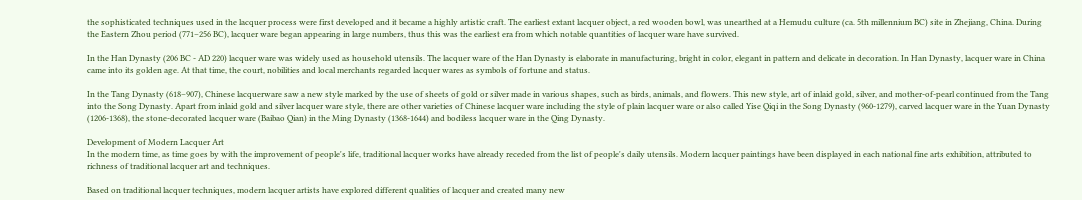the sophisticated techniques used in the lacquer process were first developed and it became a highly artistic craft. The earliest extant lacquer object, a red wooden bowl, was unearthed at a Hemudu culture (ca. 5th millennium BC) site in Zhejiang, China. During the Eastern Zhou period (771–256 BC), lacquer ware began appearing in large numbers, thus this was the earliest era from which notable quantities of lacquer ware have survived.

In the Han Dynasty (206 BC - AD 220) lacquer ware was widely used as household utensils. The lacquer ware of the Han Dynasty is elaborate in manufacturing, bright in color, elegant in pattern and delicate in decoration. In Han Dynasty, lacquer ware in China came into its golden age. At that time, the court, nobilities and local merchants regarded lacquer wares as symbols of fortune and status.

In the Tang Dynasty (618–907), Chinese lacquerware saw a new style marked by the use of sheets of gold or silver made in various shapes, such as birds, animals, and flowers. This new style, art of inlaid gold, silver, and mother-of-pearl continued from the Tang into the Song Dynasty. Apart from inlaid gold and silver lacquer ware style, there are other varieties of Chinese lacquer ware including the style of plain lacquer ware or also called Yise Qiqi in the Song Dynasty (960-1279), carved lacquer ware in the Yuan Dynasty (1206-1368), the stone-decorated lacquer ware (Baibao Qian) in the Ming Dynasty (1368-1644) and bodiless lacquer ware in the Qing Dynasty.

Development of Modern Lacquer Art
In the modern time, as time goes by with the improvement of people's life, traditional lacquer works have already receded from the list of people's daily utensils. Modern lacquer paintings have been displayed in each national fine arts exhibition, attributed to richness of traditional lacquer art and techniques.

Based on traditional lacquer techniques, modern lacquer artists have explored different qualities of lacquer and created many new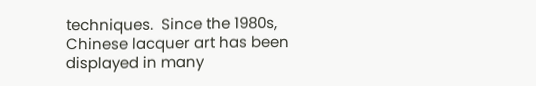techniques.  Since the 1980s, Chinese lacquer art has been displayed in many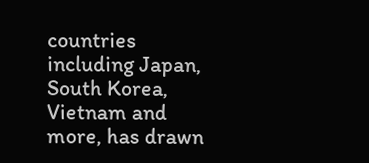countries including Japan, South Korea, Vietnam and more, has drawn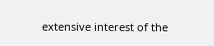extensive interest of the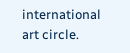international art circle.